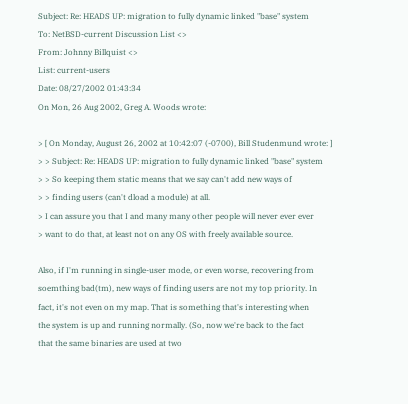Subject: Re: HEADS UP: migration to fully dynamic linked "base" system
To: NetBSD-current Discussion List <>
From: Johnny Billquist <>
List: current-users
Date: 08/27/2002 01:43:34
On Mon, 26 Aug 2002, Greg A. Woods wrote:

> [ On Monday, August 26, 2002 at 10:42:07 (-0700), Bill Studenmund wrote: ]
> > Subject: Re: HEADS UP: migration to fully dynamic linked "base" system
> > So keeping them static means that we say can't add new ways of
> > finding users (can't dload a module) at all.
> I can assure you that I and many many other people will never ever ever
> want to do that, at least not on any OS with freely available source.

Also, if I'm running in single-user mode, or even worse, recovering from
soemthing bad(tm), new ways of finding users are not my top priority. In
fact, it's not even on my map. That is something that's interesting when
the system is up and running normally. (So, now we're back to the fact
that the same binaries are used at two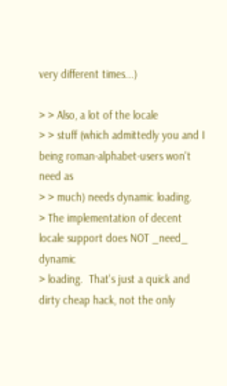very different times...)

> > Also, a lot of the locale
> > stuff (which admittedly you and I being roman-alphabet-users won't need as
> > much) needs dynamic loading.
> The implementation of decent locale support does NOT _need_ dynamic
> loading.  That's just a quick and dirty cheap hack, not the only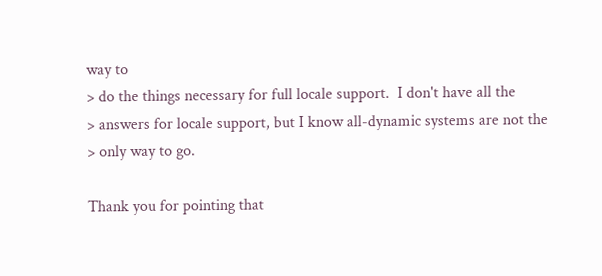way to
> do the things necessary for full locale support.  I don't have all the
> answers for locale support, but I know all-dynamic systems are not the
> only way to go.

Thank you for pointing that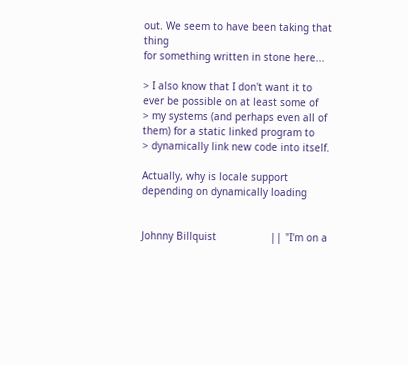out. We seem to have been taking that thing
for something written in stone here...

> I also know that I don't want it to ever be possible on at least some of
> my systems (and perhaps even all of them) for a static linked program to
> dynamically link new code into itself.

Actually, why is locale support depending on dynamically loading


Johnny Billquist                  || "I'm on a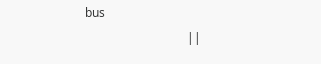bus
                                  ||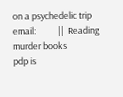on a psychedelic trip
email:           ||  Reading murder books
pdp is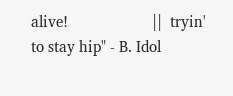alive!                     ||  tryin' to stay hip" - B. Idol